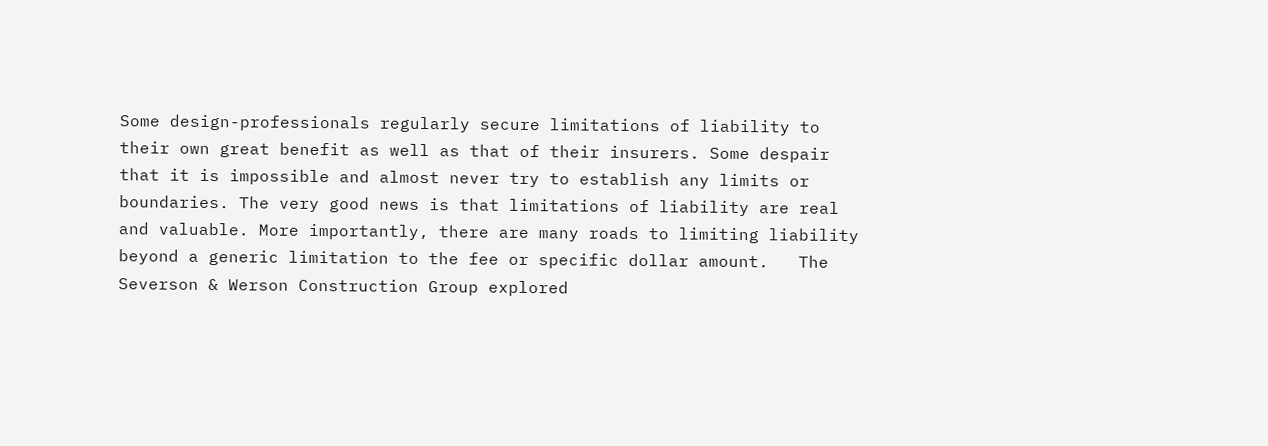Some design-professionals regularly secure limitations of liability to their own great benefit as well as that of their insurers. Some despair that it is impossible and almost never try to establish any limits or boundaries. The very good news is that limitations of liability are real and valuable. More importantly, there are many roads to limiting liability beyond a generic limitation to the fee or specific dollar amount.   The Severson & Werson Construction Group explored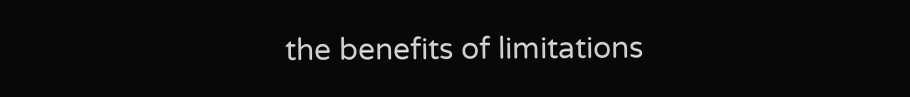the benefits of limitations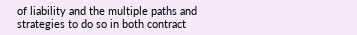of liability and the multiple paths and strategies to do so in both contract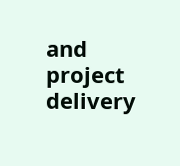and project delivery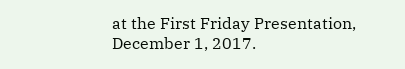at the First Friday Presentation, December 1, 2017.